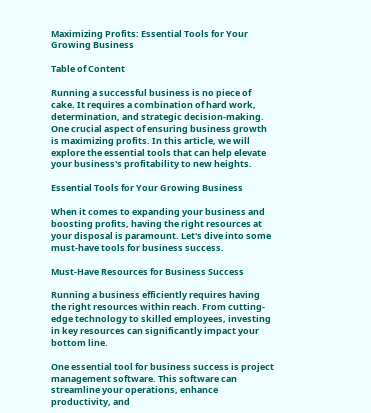Maximizing Profits: Essential Tools for Your Growing Business

Table of Content

Running a successful business is no piece of cake. It requires a combination of hard work, determination, and strategic decision-making. One crucial aspect of ensuring business growth is maximizing profits. In this article, we will explore the essential tools that can help elevate your business's profitability to new heights.

Essential Tools for Your Growing Business

When it comes to expanding your business and boosting profits, having the right resources at your disposal is paramount. Let's dive into some must-have tools for business success.

Must-Have Resources for Business Success

Running a business efficiently requires having the right resources within reach. From cutting-edge technology to skilled employees, investing in key resources can significantly impact your bottom line.

One essential tool for business success is project management software. This software can streamline your operations, enhance productivity, and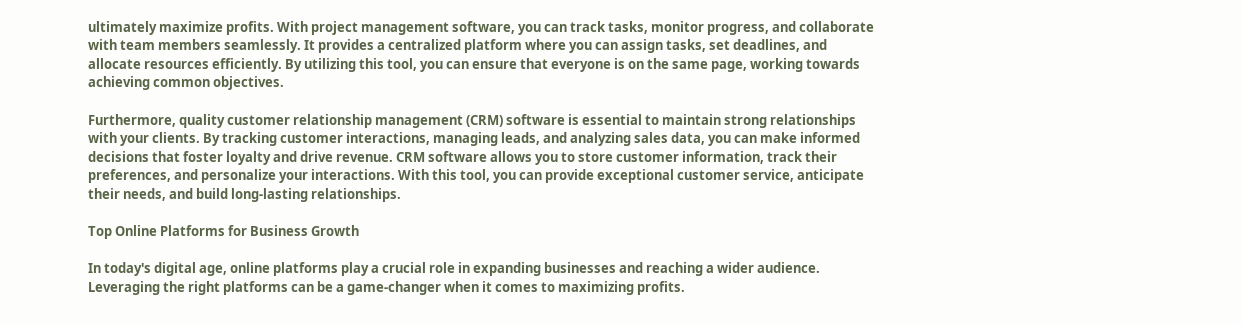ultimately maximize profits. With project management software, you can track tasks, monitor progress, and collaborate with team members seamlessly. It provides a centralized platform where you can assign tasks, set deadlines, and allocate resources efficiently. By utilizing this tool, you can ensure that everyone is on the same page, working towards achieving common objectives.

Furthermore, quality customer relationship management (CRM) software is essential to maintain strong relationships with your clients. By tracking customer interactions, managing leads, and analyzing sales data, you can make informed decisions that foster loyalty and drive revenue. CRM software allows you to store customer information, track their preferences, and personalize your interactions. With this tool, you can provide exceptional customer service, anticipate their needs, and build long-lasting relationships.

Top Online Platforms for Business Growth

In today's digital age, online platforms play a crucial role in expanding businesses and reaching a wider audience. Leveraging the right platforms can be a game-changer when it comes to maximizing profits.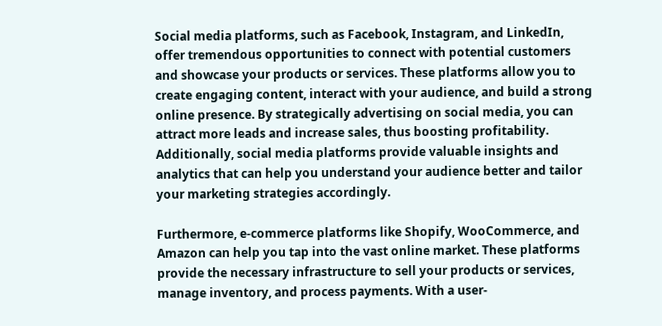Social media platforms, such as Facebook, Instagram, and LinkedIn, offer tremendous opportunities to connect with potential customers and showcase your products or services. These platforms allow you to create engaging content, interact with your audience, and build a strong online presence. By strategically advertising on social media, you can attract more leads and increase sales, thus boosting profitability. Additionally, social media platforms provide valuable insights and analytics that can help you understand your audience better and tailor your marketing strategies accordingly.

Furthermore, e-commerce platforms like Shopify, WooCommerce, and Amazon can help you tap into the vast online market. These platforms provide the necessary infrastructure to sell your products or services, manage inventory, and process payments. With a user-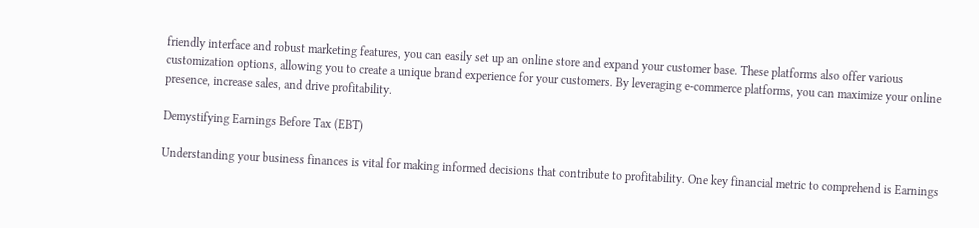friendly interface and robust marketing features, you can easily set up an online store and expand your customer base. These platforms also offer various customization options, allowing you to create a unique brand experience for your customers. By leveraging e-commerce platforms, you can maximize your online presence, increase sales, and drive profitability.

Demystifying Earnings Before Tax (EBT)

Understanding your business finances is vital for making informed decisions that contribute to profitability. One key financial metric to comprehend is Earnings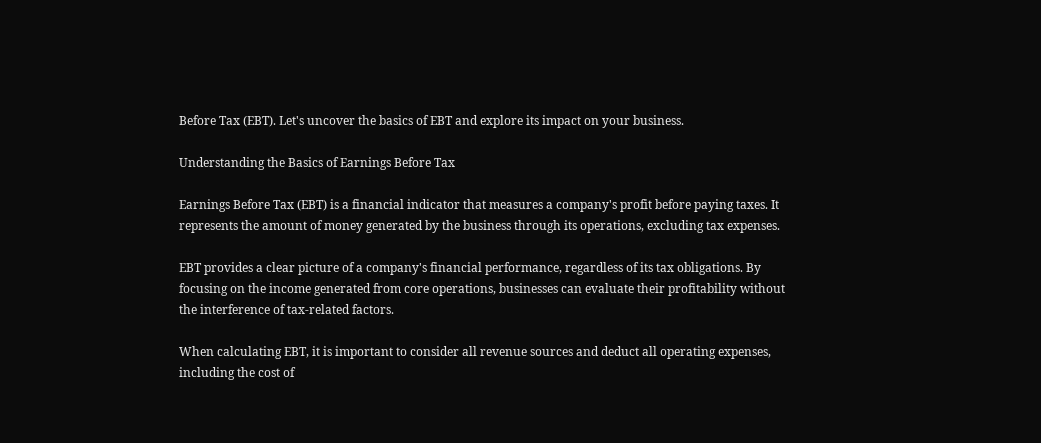Before Tax (EBT). Let's uncover the basics of EBT and explore its impact on your business.

Understanding the Basics of Earnings Before Tax

Earnings Before Tax (EBT) is a financial indicator that measures a company's profit before paying taxes. It represents the amount of money generated by the business through its operations, excluding tax expenses.

EBT provides a clear picture of a company's financial performance, regardless of its tax obligations. By focusing on the income generated from core operations, businesses can evaluate their profitability without the interference of tax-related factors.

When calculating EBT, it is important to consider all revenue sources and deduct all operating expenses, including the cost of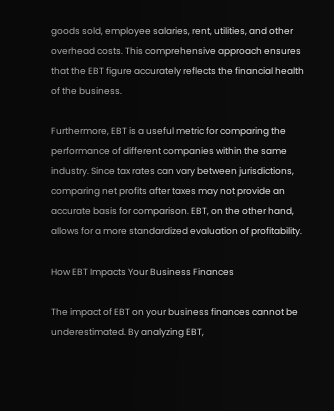goods sold, employee salaries, rent, utilities, and other overhead costs. This comprehensive approach ensures that the EBT figure accurately reflects the financial health of the business.

Furthermore, EBT is a useful metric for comparing the performance of different companies within the same industry. Since tax rates can vary between jurisdictions, comparing net profits after taxes may not provide an accurate basis for comparison. EBT, on the other hand, allows for a more standardized evaluation of profitability.

How EBT Impacts Your Business Finances

The impact of EBT on your business finances cannot be underestimated. By analyzing EBT,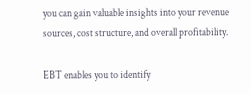you can gain valuable insights into your revenue sources, cost structure, and overall profitability.

EBT enables you to identify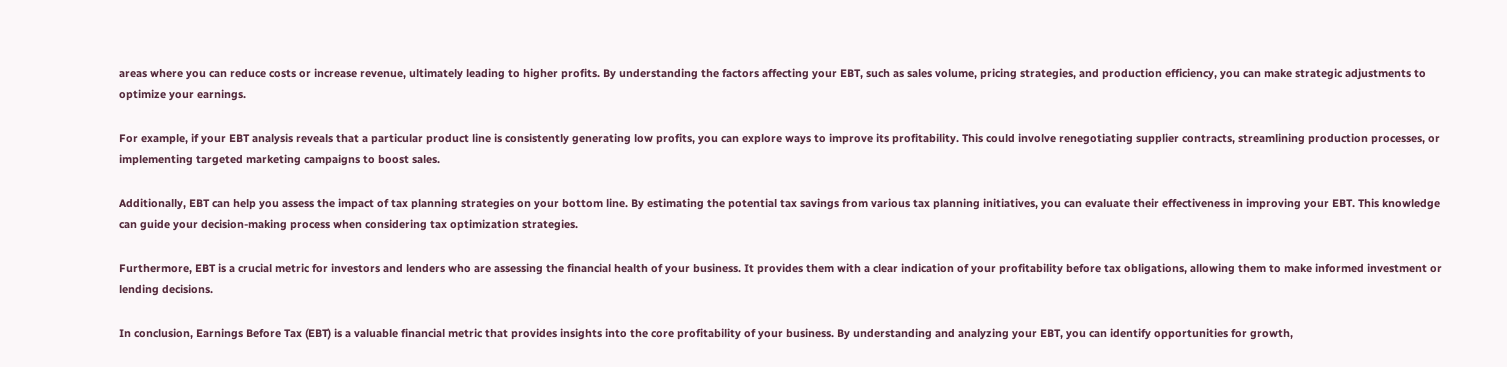areas where you can reduce costs or increase revenue, ultimately leading to higher profits. By understanding the factors affecting your EBT, such as sales volume, pricing strategies, and production efficiency, you can make strategic adjustments to optimize your earnings.

For example, if your EBT analysis reveals that a particular product line is consistently generating low profits, you can explore ways to improve its profitability. This could involve renegotiating supplier contracts, streamlining production processes, or implementing targeted marketing campaigns to boost sales.

Additionally, EBT can help you assess the impact of tax planning strategies on your bottom line. By estimating the potential tax savings from various tax planning initiatives, you can evaluate their effectiveness in improving your EBT. This knowledge can guide your decision-making process when considering tax optimization strategies.

Furthermore, EBT is a crucial metric for investors and lenders who are assessing the financial health of your business. It provides them with a clear indication of your profitability before tax obligations, allowing them to make informed investment or lending decisions.

In conclusion, Earnings Before Tax (EBT) is a valuable financial metric that provides insights into the core profitability of your business. By understanding and analyzing your EBT, you can identify opportunities for growth,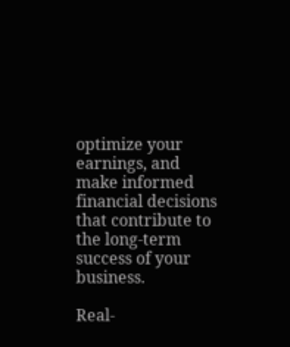optimize your earnings, and make informed financial decisions that contribute to the long-term success of your business.

Real-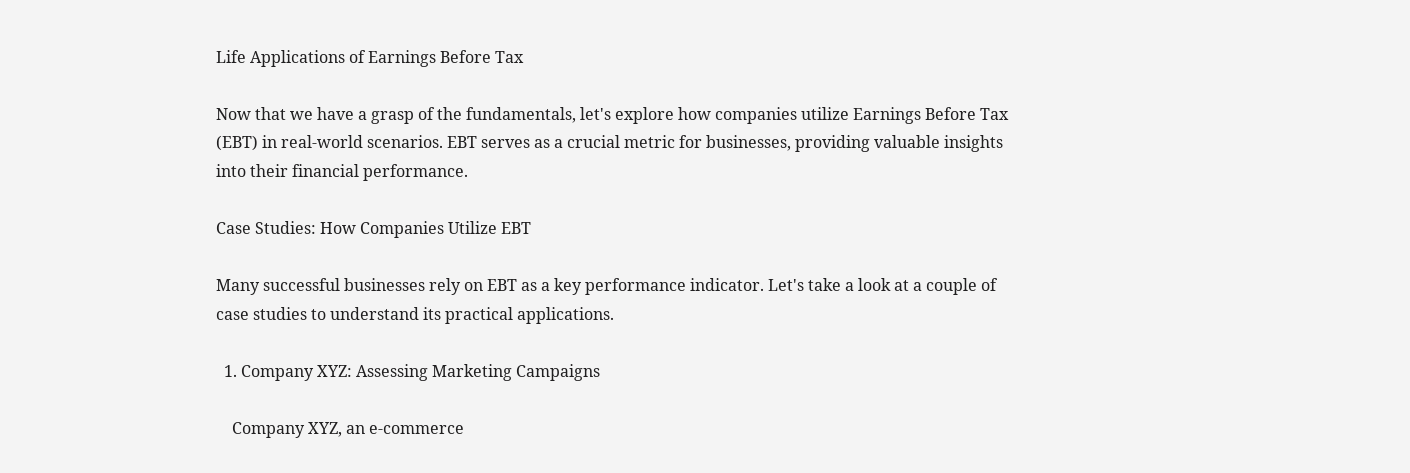Life Applications of Earnings Before Tax

Now that we have a grasp of the fundamentals, let's explore how companies utilize Earnings Before Tax (EBT) in real-world scenarios. EBT serves as a crucial metric for businesses, providing valuable insights into their financial performance.

Case Studies: How Companies Utilize EBT

Many successful businesses rely on EBT as a key performance indicator. Let's take a look at a couple of case studies to understand its practical applications.

  1. Company XYZ: Assessing Marketing Campaigns

    Company XYZ, an e-commerce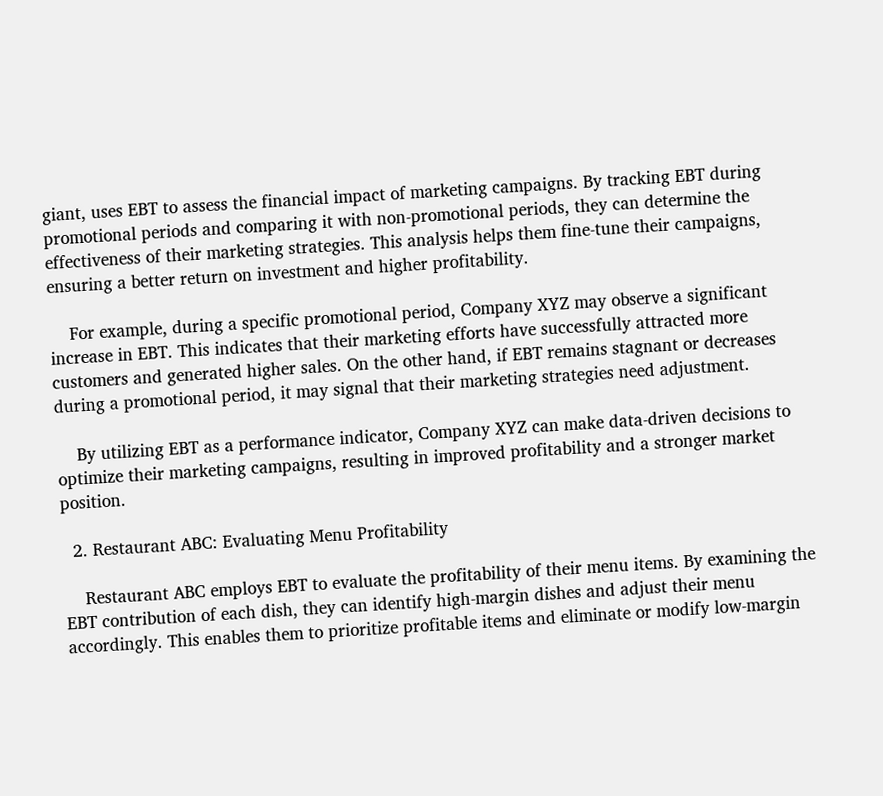giant, uses EBT to assess the financial impact of marketing campaigns. By tracking EBT during promotional periods and comparing it with non-promotional periods, they can determine the effectiveness of their marketing strategies. This analysis helps them fine-tune their campaigns, ensuring a better return on investment and higher profitability.

    For example, during a specific promotional period, Company XYZ may observe a significant increase in EBT. This indicates that their marketing efforts have successfully attracted more customers and generated higher sales. On the other hand, if EBT remains stagnant or decreases during a promotional period, it may signal that their marketing strategies need adjustment.

    By utilizing EBT as a performance indicator, Company XYZ can make data-driven decisions to optimize their marketing campaigns, resulting in improved profitability and a stronger market position.

  2. Restaurant ABC: Evaluating Menu Profitability

    Restaurant ABC employs EBT to evaluate the profitability of their menu items. By examining the EBT contribution of each dish, they can identify high-margin dishes and adjust their menu accordingly. This enables them to prioritize profitable items and eliminate or modify low-margin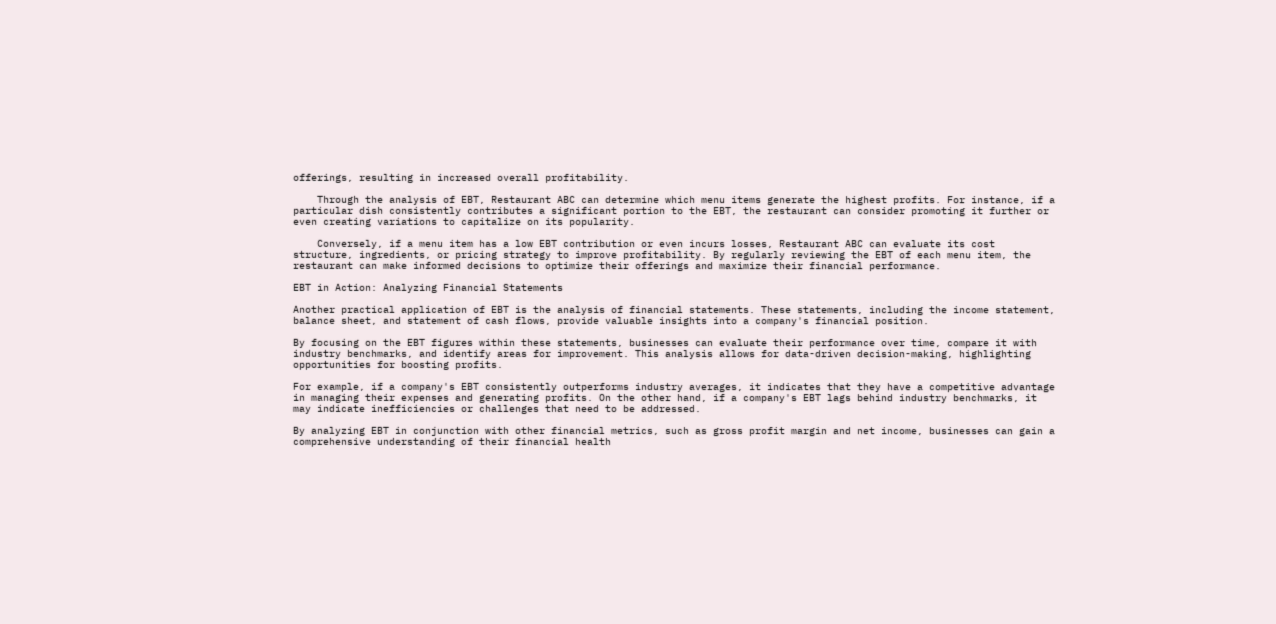offerings, resulting in increased overall profitability.

    Through the analysis of EBT, Restaurant ABC can determine which menu items generate the highest profits. For instance, if a particular dish consistently contributes a significant portion to the EBT, the restaurant can consider promoting it further or even creating variations to capitalize on its popularity.

    Conversely, if a menu item has a low EBT contribution or even incurs losses, Restaurant ABC can evaluate its cost structure, ingredients, or pricing strategy to improve profitability. By regularly reviewing the EBT of each menu item, the restaurant can make informed decisions to optimize their offerings and maximize their financial performance.

EBT in Action: Analyzing Financial Statements

Another practical application of EBT is the analysis of financial statements. These statements, including the income statement, balance sheet, and statement of cash flows, provide valuable insights into a company's financial position.

By focusing on the EBT figures within these statements, businesses can evaluate their performance over time, compare it with industry benchmarks, and identify areas for improvement. This analysis allows for data-driven decision-making, highlighting opportunities for boosting profits.

For example, if a company's EBT consistently outperforms industry averages, it indicates that they have a competitive advantage in managing their expenses and generating profits. On the other hand, if a company's EBT lags behind industry benchmarks, it may indicate inefficiencies or challenges that need to be addressed.

By analyzing EBT in conjunction with other financial metrics, such as gross profit margin and net income, businesses can gain a comprehensive understanding of their financial health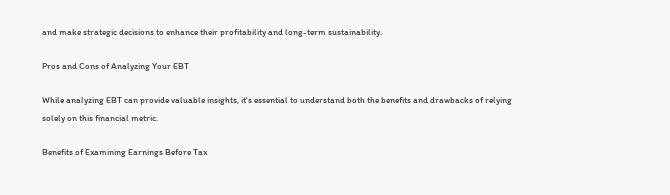and make strategic decisions to enhance their profitability and long-term sustainability.

Pros and Cons of Analyzing Your EBT

While analyzing EBT can provide valuable insights, it's essential to understand both the benefits and drawbacks of relying solely on this financial metric.

Benefits of Examining Earnings Before Tax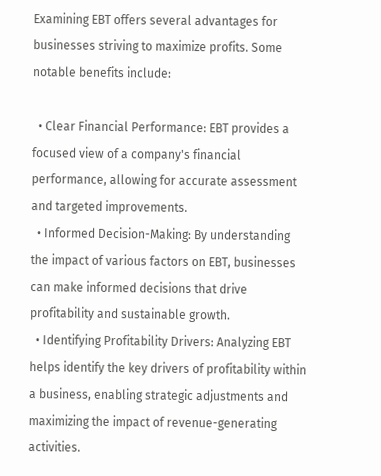Examining EBT offers several advantages for businesses striving to maximize profits. Some notable benefits include:

  • Clear Financial Performance: EBT provides a focused view of a company's financial performance, allowing for accurate assessment and targeted improvements.
  • Informed Decision-Making: By understanding the impact of various factors on EBT, businesses can make informed decisions that drive profitability and sustainable growth.
  • Identifying Profitability Drivers: Analyzing EBT helps identify the key drivers of profitability within a business, enabling strategic adjustments and maximizing the impact of revenue-generating activities.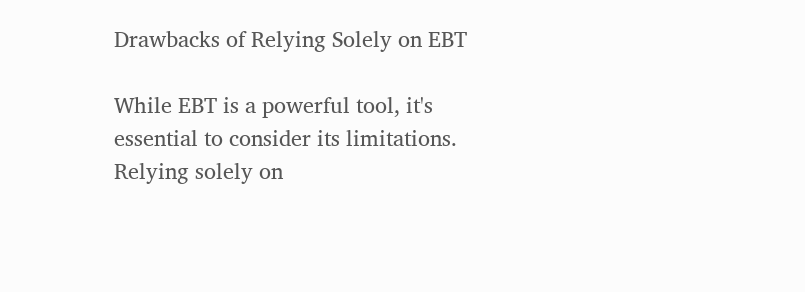Drawbacks of Relying Solely on EBT

While EBT is a powerful tool, it's essential to consider its limitations. Relying solely on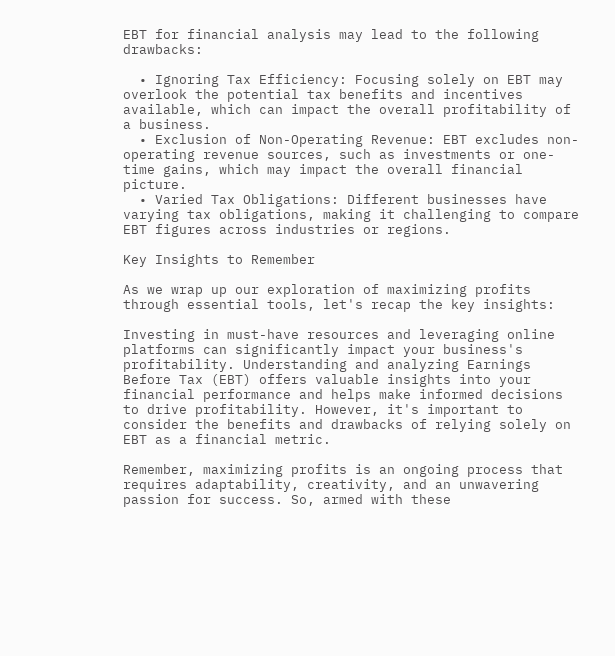EBT for financial analysis may lead to the following drawbacks:

  • Ignoring Tax Efficiency: Focusing solely on EBT may overlook the potential tax benefits and incentives available, which can impact the overall profitability of a business.
  • Exclusion of Non-Operating Revenue: EBT excludes non-operating revenue sources, such as investments or one-time gains, which may impact the overall financial picture.
  • Varied Tax Obligations: Different businesses have varying tax obligations, making it challenging to compare EBT figures across industries or regions.

Key Insights to Remember

As we wrap up our exploration of maximizing profits through essential tools, let's recap the key insights:

Investing in must-have resources and leveraging online platforms can significantly impact your business's profitability. Understanding and analyzing Earnings Before Tax (EBT) offers valuable insights into your financial performance and helps make informed decisions to drive profitability. However, it's important to consider the benefits and drawbacks of relying solely on EBT as a financial metric.

Remember, maximizing profits is an ongoing process that requires adaptability, creativity, and an unwavering passion for success. So, armed with these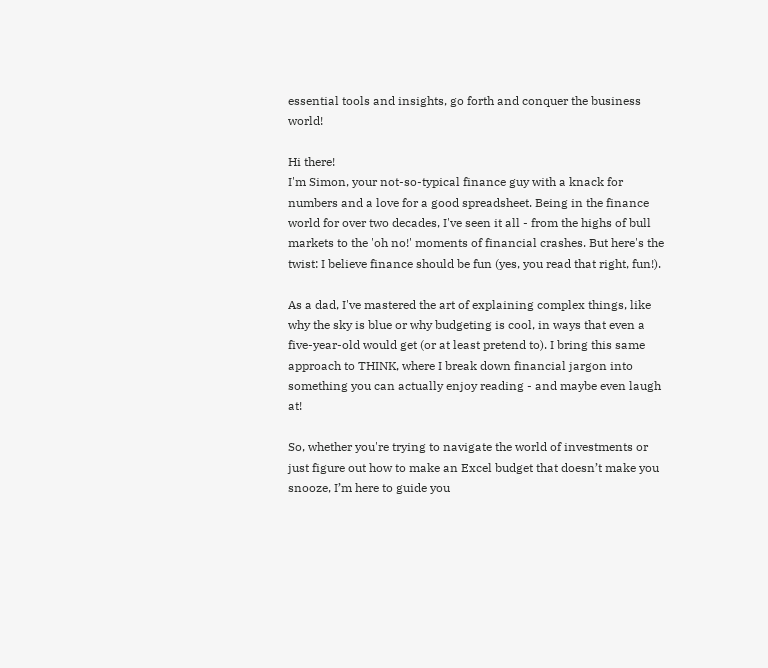essential tools and insights, go forth and conquer the business world!

Hi there!
I'm Simon, your not-so-typical finance guy with a knack for numbers and a love for a good spreadsheet. Being in the finance world for over two decades, I've seen it all - from the highs of bull markets to the 'oh no!' moments of financial crashes. But here's the twist: I believe finance should be fun (yes, you read that right, fun!).

As a dad, I've mastered the art of explaining complex things, like why the sky is blue or why budgeting is cool, in ways that even a five-year-old would get (or at least pretend to). I bring this same approach to THINK, where I break down financial jargon into something you can actually enjoy reading - and maybe even laugh at!

So, whether you're trying to navigate the world of investments or just figure out how to make an Excel budget that doesn’t make you snooze, I’m here to guide you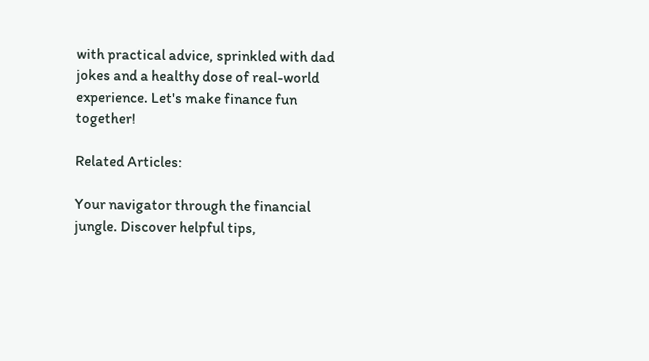with practical advice, sprinkled with dad jokes and a healthy dose of real-world experience. Let's make finance fun together!

Related Articles:

Your navigator through the financial jungle. Discover helpful tips,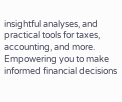insightful analyses, and practical tools for taxes, accounting, and more. Empowering you to make informed financial decisions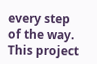every step of the way.
This project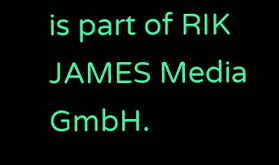is part of RIK JAMES Media GmbH.